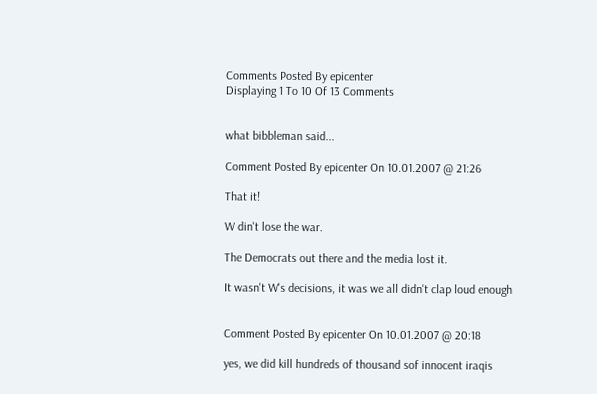Comments Posted By epicenter
Displaying 1 To 10 Of 13 Comments


what bibbleman said...

Comment Posted By epicenter On 10.01.2007 @ 21:26

That it!

W din't lose the war.

The Democrats out there and the media lost it.

It wasn't W's decisions, it was we all didn't clap loud enough


Comment Posted By epicenter On 10.01.2007 @ 20:18

yes, we did kill hundreds of thousand sof innocent iraqis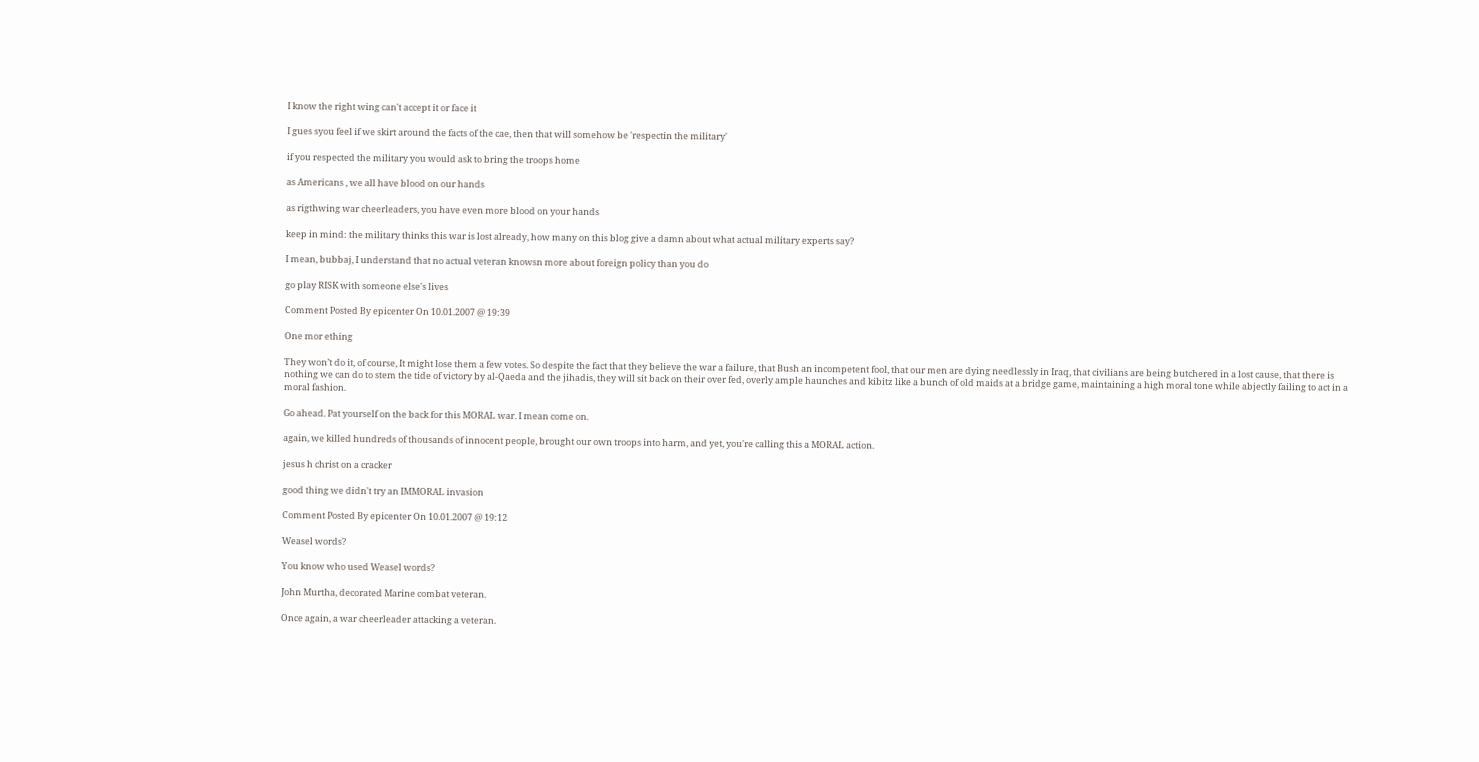I know the right wing can't accept it or face it

I gues syou feel if we skirt around the facts of the cae, then that will somehow be 'respectin the military'

if you respected the military you would ask to bring the troops home

as Americans , we all have blood on our hands

as rigthwing war cheerleaders, you have even more blood on your hands

keep in mind: the military thinks this war is lost already, how many on this blog give a damn about what actual military experts say?

I mean, bubbaj, I understand that no actual veteran knowsn more about foreign policy than you do

go play RISK with someone else's lives

Comment Posted By epicenter On 10.01.2007 @ 19:39

One mor ething

They won’t do it, of course, It might lose them a few votes. So despite the fact that they believe the war a failure, that Bush an incompetent fool, that our men are dying needlessly in Iraq, that civilians are being butchered in a lost cause, that there is nothing we can do to stem the tide of victory by al-Qaeda and the jihadis, they will sit back on their over fed, overly ample haunches and kibitz like a bunch of old maids at a bridge game, maintaining a high moral tone while abjectly failing to act in a moral fashion.

Go ahead. Pat yourself on the back for this MORAL war. I mean come on.

again, we killed hundreds of thousands of innocent people, brought our own troops into harm, and yet, you're calling this a MORAL action.

jesus h christ on a cracker

good thing we didn't try an IMMORAL invasion

Comment Posted By epicenter On 10.01.2007 @ 19:12

Weasel words?

You know who used Weasel words?

John Murtha, decorated Marine combat veteran.

Once again, a war cheerleader attacking a veteran.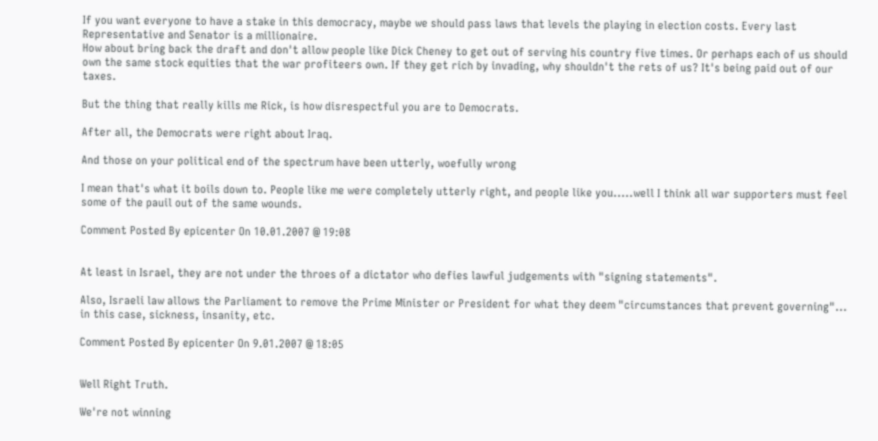If you want everyone to have a stake in this democracy, maybe we should pass laws that levels the playing in election costs. Every last Representative and Senator is a millionaire.
How about bring back the draft and don't allow people like Dick Cheney to get out of serving his country five times. Or perhaps each of us should own the same stock equities that the war profiteers own. If they get rich by invading, why shouldn't the rets of us? It's being paid out of our taxes.

But the thing that really kills me Rick, is how disrespectful you are to Democrats.

After all, the Democrats were right about Iraq.

And those on your political end of the spectrum have been utterly, woefully wrong

I mean that's what it boils down to. People like me were completely utterly right, and people like you.....well I think all war supporters must feel some of the pauil out of the same wounds.

Comment Posted By epicenter On 10.01.2007 @ 19:08


At least in Israel, they are not under the throes of a dictator who defies lawful judgements with "signing statements".

Also, Israeli law allows the Parliament to remove the Prime Minister or President for what they deem "circumstances that prevent governing"... in this case, sickness, insanity, etc.

Comment Posted By epicenter On 9.01.2007 @ 18:05


Well Right Truth.

We're not winning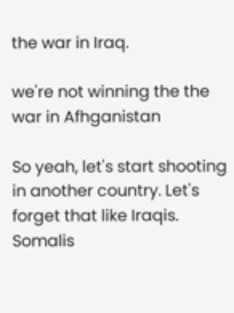the war in Iraq.

we're not winning the the war in Afhganistan

So yeah, let's start shooting in another country. Let's forget that like Iraqis. Somalis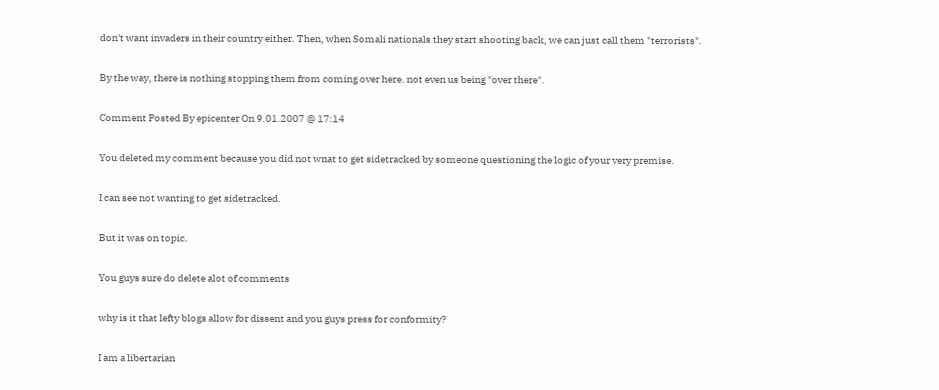don't want invaders in their country either. Then, when Somali nationals they start shooting back, we can just call them "terrorists".

By the way, there is nothing stopping them from coming over here. not even us being "over there".

Comment Posted By epicenter On 9.01.2007 @ 17:14

You deleted my comment because you did not wnat to get sidetracked by someone questioning the logic of your very premise.

I can see not wanting to get sidetracked.

But it was on topic.

You guys sure do delete alot of comments

why is it that lefty blogs allow for dissent and you guys press for conformity?

I am a libertarian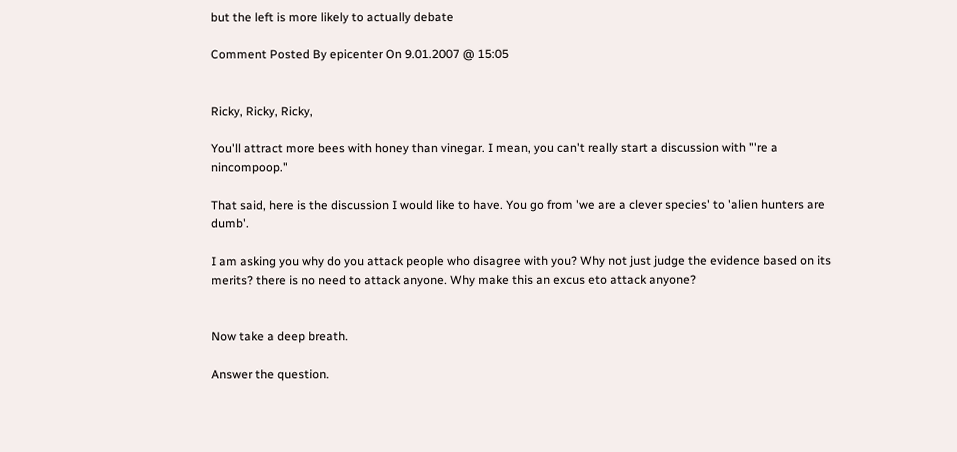but the left is more likely to actually debate

Comment Posted By epicenter On 9.01.2007 @ 15:05


Ricky, Ricky, Ricky,

You'll attract more bees with honey than vinegar. I mean, you can't really start a discussion with "'re a nincompoop."

That said, here is the discussion I would like to have. You go from 'we are a clever species' to 'alien hunters are dumb'.

I am asking you why do you attack people who disagree with you? Why not just judge the evidence based on its merits? there is no need to attack anyone. Why make this an excus eto attack anyone?


Now take a deep breath.

Answer the question.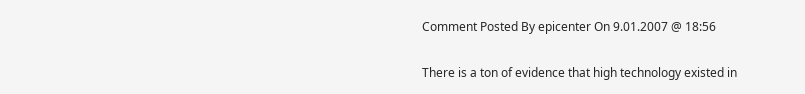Comment Posted By epicenter On 9.01.2007 @ 18:56

There is a ton of evidence that high technology existed in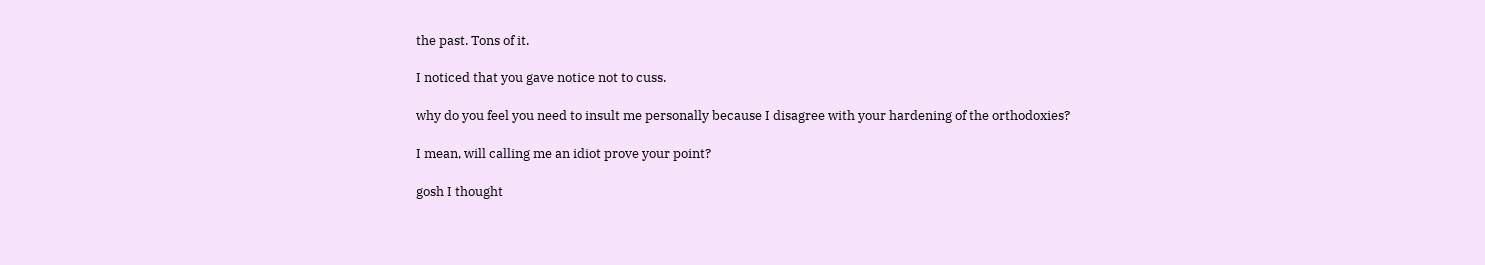the past. Tons of it.

I noticed that you gave notice not to cuss.

why do you feel you need to insult me personally because I disagree with your hardening of the orthodoxies?

I mean, will calling me an idiot prove your point?

gosh I thought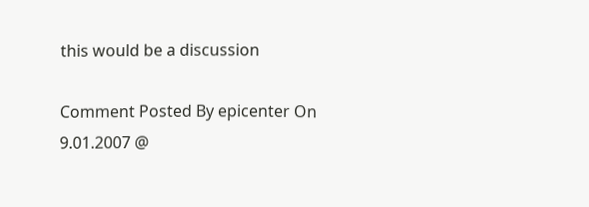this would be a discussion

Comment Posted By epicenter On 9.01.2007 @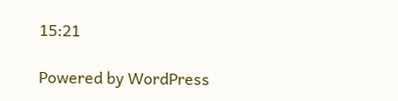15:21

Powered by WordPress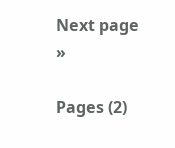Next page »

Pages (2)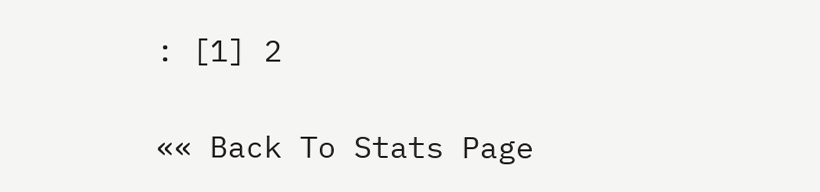: [1] 2

«« Back To Stats Page